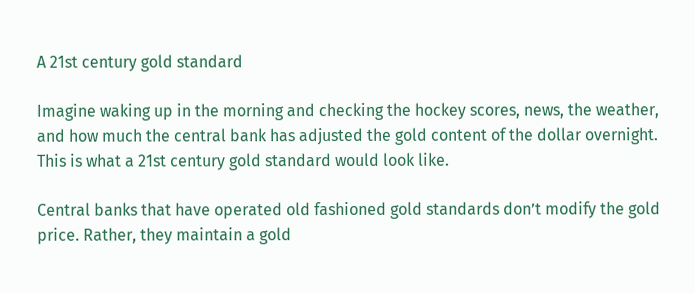A 21st century gold standard

Imagine waking up in the morning and checking the hockey scores, news, the weather, and how much the central bank has adjusted the gold content of the dollar overnight. This is what a 21st century gold standard would look like.

Central banks that have operated old fashioned gold standards don’t modify the gold price. Rather, they maintain a gold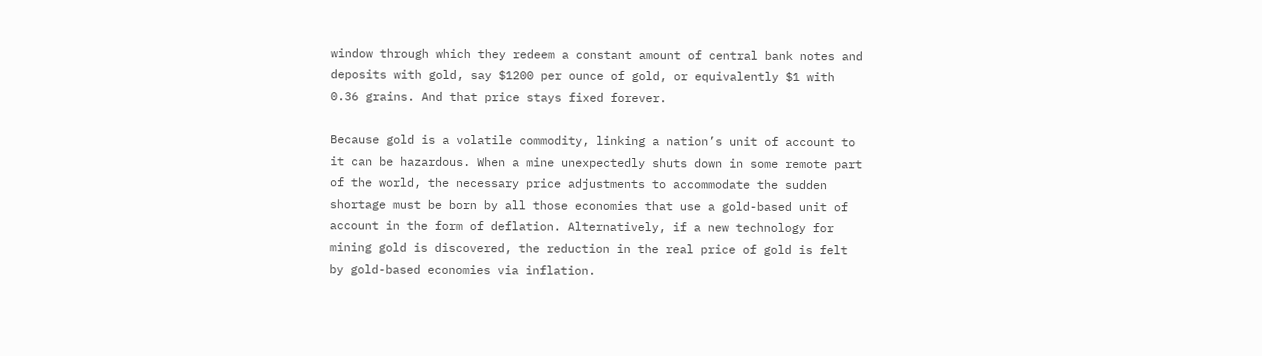window through which they redeem a constant amount of central bank notes and deposits with gold, say $1200 per ounce of gold, or equivalently $1 with 0.36 grains. And that price stays fixed forever.

Because gold is a volatile commodity, linking a nation’s unit of account to it can be hazardous. When a mine unexpectedly shuts down in some remote part of the world, the necessary price adjustments to accommodate the sudden shortage must be born by all those economies that use a gold-based unit of account in the form of deflation. Alternatively, if a new technology for mining gold is discovered, the reduction in the real price of gold is felt by gold-based economies via inflation.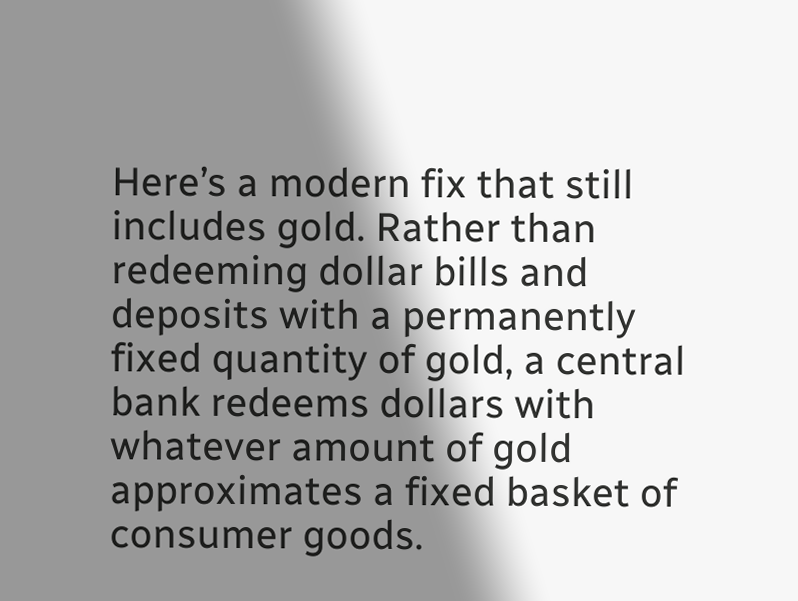Here’s a modern fix that still includes gold. Rather than redeeming dollar bills and deposits with a permanently fixed quantity of gold, a central bank redeems dollars with whatever amount of gold approximates a fixed basket of consumer goods.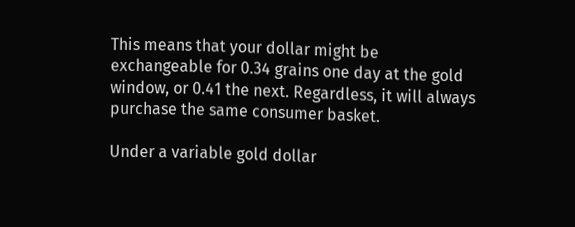This means that your dollar might be exchangeable for 0.34 grains one day at the gold window, or 0.41 the next. Regardless, it will always purchase the same consumer basket.

Under a variable gold dollar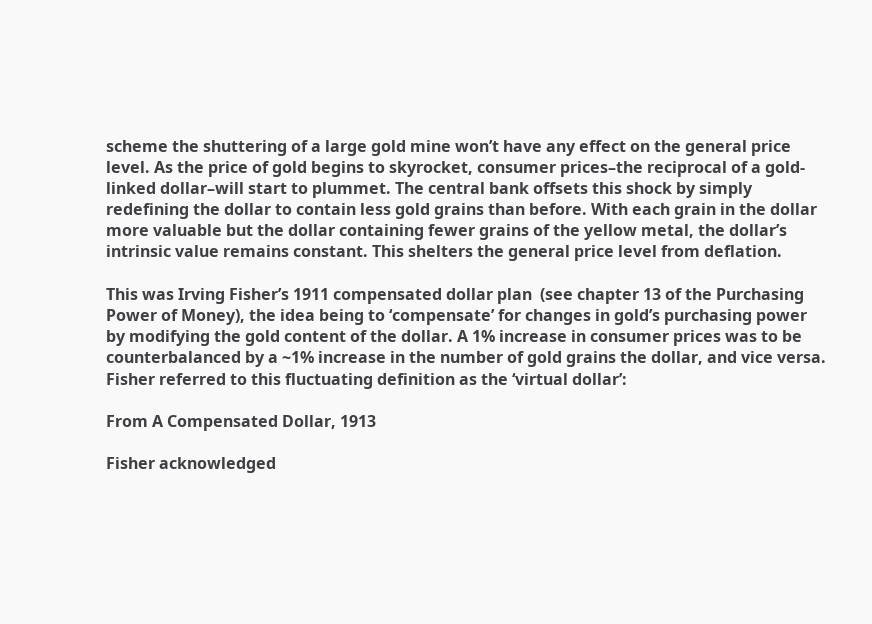scheme the shuttering of a large gold mine won’t have any effect on the general price level. As the price of gold begins to skyrocket, consumer prices–the reciprocal of a gold-linked dollar–will start to plummet. The central bank offsets this shock by simply redefining the dollar to contain less gold grains than before. With each grain in the dollar more valuable but the dollar containing fewer grains of the yellow metal, the dollar’s intrinsic value remains constant. This shelters the general price level from deflation.

This was Irving Fisher’s 1911 compensated dollar plan  (see chapter 13 of the Purchasing Power of Money), the idea being to ‘compensate’ for changes in gold’s purchasing power by modifying the gold content of the dollar. A 1% increase in consumer prices was to be counterbalanced by a ~1% increase in the number of gold grains the dollar, and vice versa. Fisher referred to this fluctuating definition as the ‘virtual dollar’:

From A Compensated Dollar, 1913

Fisher acknowledged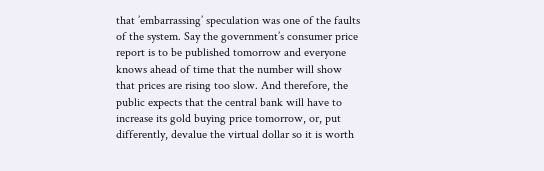that ’embarrassing’ speculation was one of the faults of the system. Say the government’s consumer price report is to be published tomorrow and everyone knows ahead of time that the number will show that prices are rising too slow. And therefore, the public expects that the central bank will have to increase its gold buying price tomorrow, or, put differently, devalue the virtual dollar so it is worth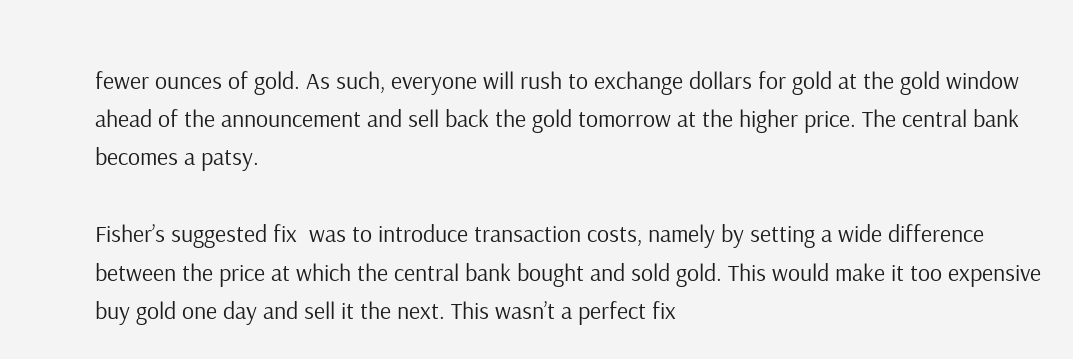fewer ounces of gold. As such, everyone will rush to exchange dollars for gold at the gold window ahead of the announcement and sell back the gold tomorrow at the higher price. The central bank becomes a patsy.

Fisher’s suggested fix  was to introduce transaction costs, namely by setting a wide difference between the price at which the central bank bought and sold gold. This would make it too expensive buy gold one day and sell it the next. This wasn’t a perfect fix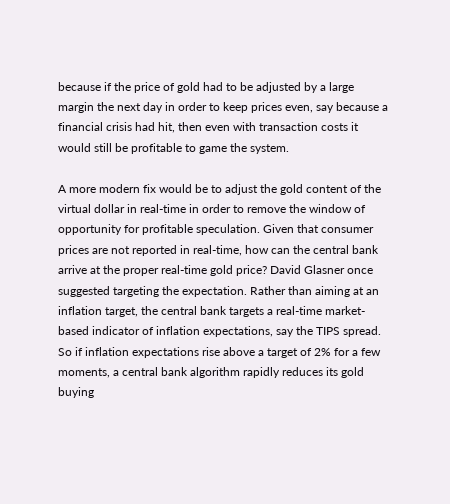because if the price of gold had to be adjusted by a large margin the next day in order to keep prices even, say because a financial crisis had hit, then even with transaction costs it would still be profitable to game the system.

A more modern fix would be to adjust the gold content of the virtual dollar in real-time in order to remove the window of opportunity for profitable speculation. Given that consumer prices are not reported in real-time, how can the central bank arrive at the proper real-time gold price? David Glasner once suggested targeting the expectation. Rather than aiming at an inflation target, the central bank targets a real-time market-based indicator of inflation expectations, say the TIPS spread. So if inflation expectations rise above a target of 2% for a few moments, a central bank algorithm rapidly reduces its gold buying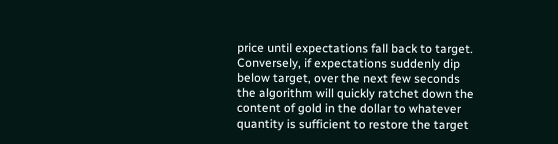price until expectations fall back to target. Conversely, if expectations suddenly dip below target, over the next few seconds the algorithm will quickly ratchet down the content of gold in the dollar to whatever quantity is sufficient to restore the target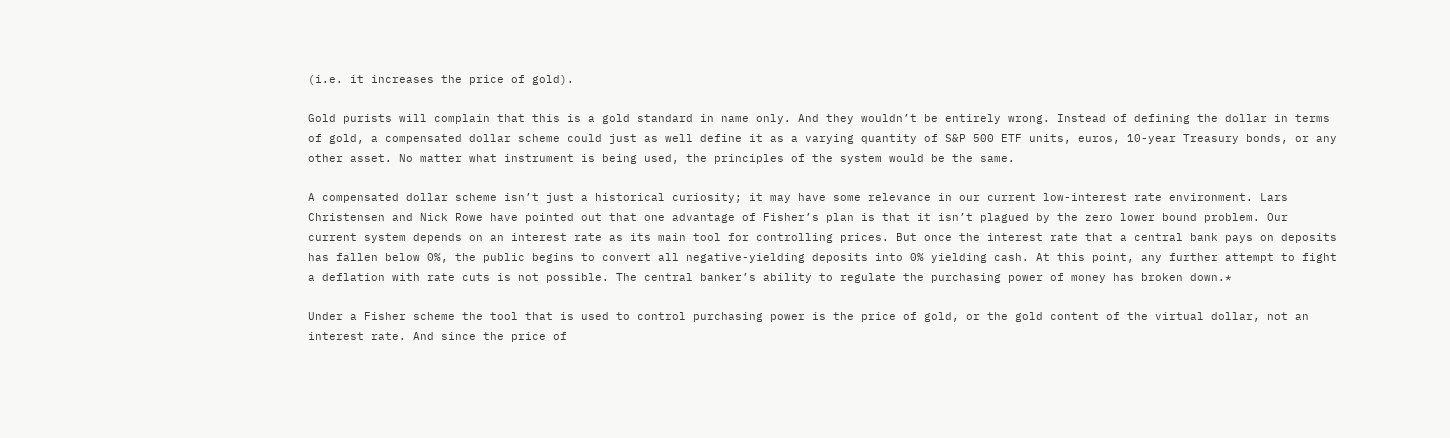(i.e. it increases the price of gold).

Gold purists will complain that this is a gold standard in name only. And they wouldn’t be entirely wrong. Instead of defining the dollar in terms of gold, a compensated dollar scheme could just as well define it as a varying quantity of S&P 500 ETF units, euros, 10-year Treasury bonds, or any other asset. No matter what instrument is being used, the principles of the system would be the same.

A compensated dollar scheme isn’t just a historical curiosity; it may have some relevance in our current low-interest rate environment. Lars Christensen and Nick Rowe have pointed out that one advantage of Fisher’s plan is that it isn’t plagued by the zero lower bound problem. Our current system depends on an interest rate as its main tool for controlling prices. But once the interest rate that a central bank pays on deposits has fallen below 0%, the public begins to convert all negative-yielding deposits into 0% yielding cash. At this point, any further attempt to fight a deflation with rate cuts is not possible. The central banker’s ability to regulate the purchasing power of money has broken down.*

Under a Fisher scheme the tool that is used to control purchasing power is the price of gold, or the gold content of the virtual dollar, not an interest rate. And since the price of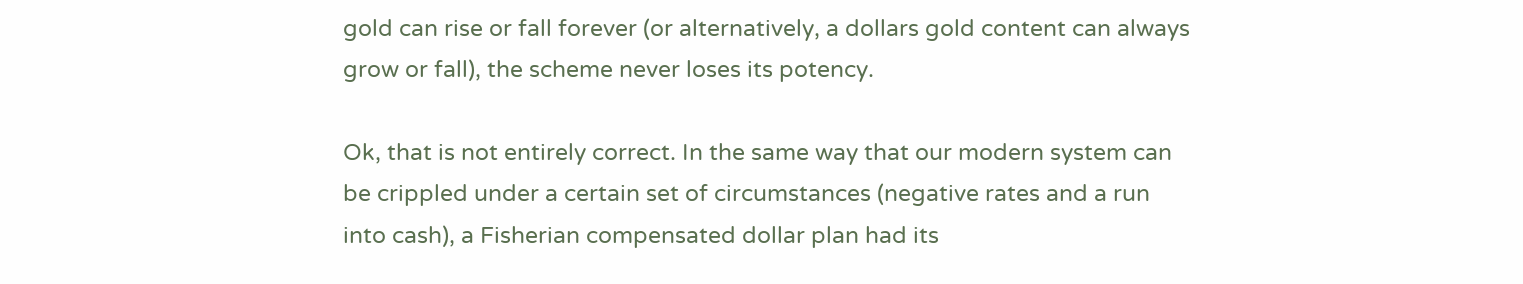gold can rise or fall forever (or alternatively, a dollars gold content can always grow or fall), the scheme never loses its potency.

Ok, that is not entirely correct. In the same way that our modern system can be crippled under a certain set of circumstances (negative rates and a run into cash), a Fisherian compensated dollar plan had its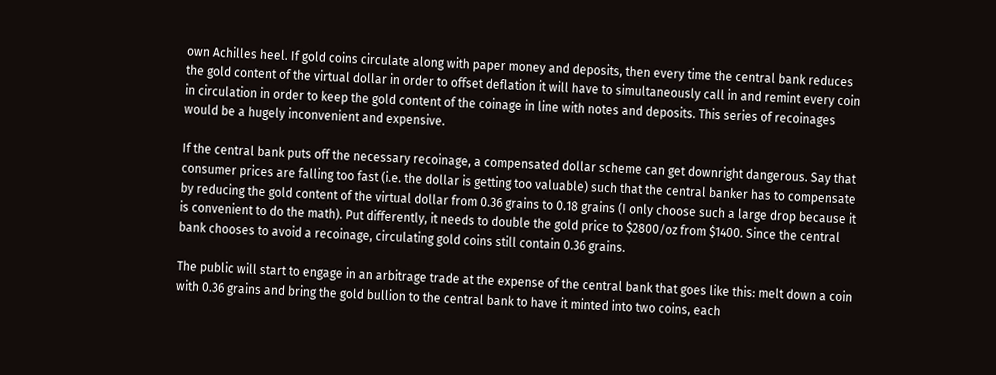own Achilles heel. If gold coins circulate along with paper money and deposits, then every time the central bank reduces the gold content of the virtual dollar in order to offset deflation it will have to simultaneously call in and remint every coin in circulation in order to keep the gold content of the coinage in line with notes and deposits. This series of recoinages would be a hugely inconvenient and expensive.

If the central bank puts off the necessary recoinage, a compensated dollar scheme can get downright dangerous. Say that consumer prices are falling too fast (i.e. the dollar is getting too valuable) such that the central banker has to compensate by reducing the gold content of the virtual dollar from 0.36 grains to 0.18 grains (I only choose such a large drop because it is convenient to do the math). Put differently, it needs to double the gold price to $2800/oz from $1400. Since the central bank chooses to avoid a recoinage, circulating gold coins still contain 0.36 grains.

The public will start to engage in an arbitrage trade at the expense of the central bank that goes like this: melt down a coin with 0.36 grains and bring the gold bullion to the central bank to have it minted into two coins, each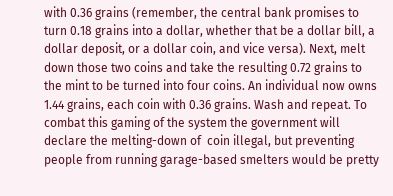with 0.36 grains (remember, the central bank promises to turn 0.18 grains into a dollar, whether that be a dollar bill, a dollar deposit, or a dollar coin, and vice versa). Next, melt down those two coins and take the resulting 0.72 grains to the mint to be turned into four coins. An individual now owns 1.44 grains, each coin with 0.36 grains. Wash and repeat. To combat this gaming of the system the government will declare the melting-down of  coin illegal, but preventing people from running garage-based smelters would be pretty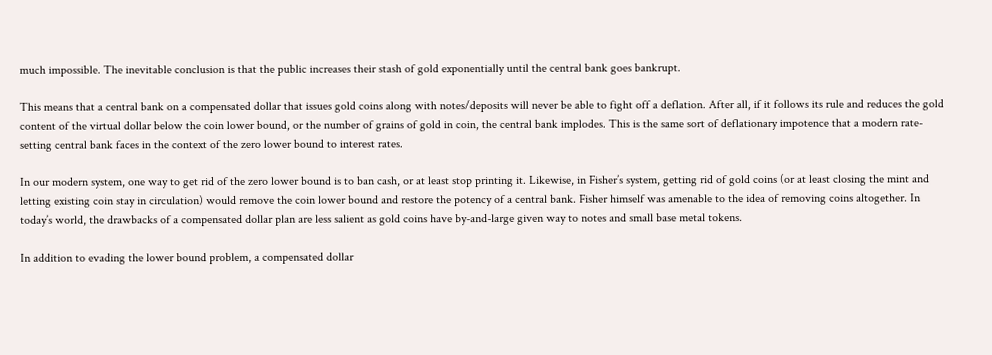much impossible. The inevitable conclusion is that the public increases their stash of gold exponentially until the central bank goes bankrupt.

This means that a central bank on a compensated dollar that issues gold coins along with notes/deposits will never be able to fight off a deflation. After all, if it follows its rule and reduces the gold content of the virtual dollar below the coin lower bound, or the number of grains of gold in coin, the central bank implodes. This is the same sort of deflationary impotence that a modern rate-setting central bank faces in the context of the zero lower bound to interest rates.

In our modern system, one way to get rid of the zero lower bound is to ban cash, or at least stop printing it. Likewise, in Fisher’s system, getting rid of gold coins (or at least closing the mint and letting existing coin stay in circulation) would remove the coin lower bound and restore the potency of a central bank. Fisher himself was amenable to the idea of removing coins altogether. In today’s world, the drawbacks of a compensated dollar plan are less salient as gold coins have by-and-large given way to notes and small base metal tokens.

In addition to evading the lower bound problem, a compensated dollar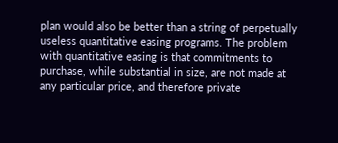plan would also be better than a string of perpetually useless quantitative easing programs. The problem with quantitative easing is that commitments to purchase, while substantial in size, are not made at any particular price, and therefore private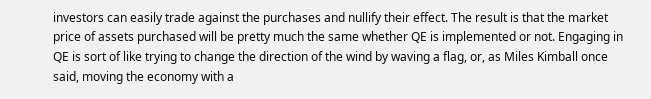investors can easily trade against the purchases and nullify their effect. The result is that the market price of assets purchased will be pretty much the same whether QE is implemented or not. Engaging in QE is sort of like trying to change the direction of the wind by waving a flag, or, as Miles Kimball once said, moving the economy with a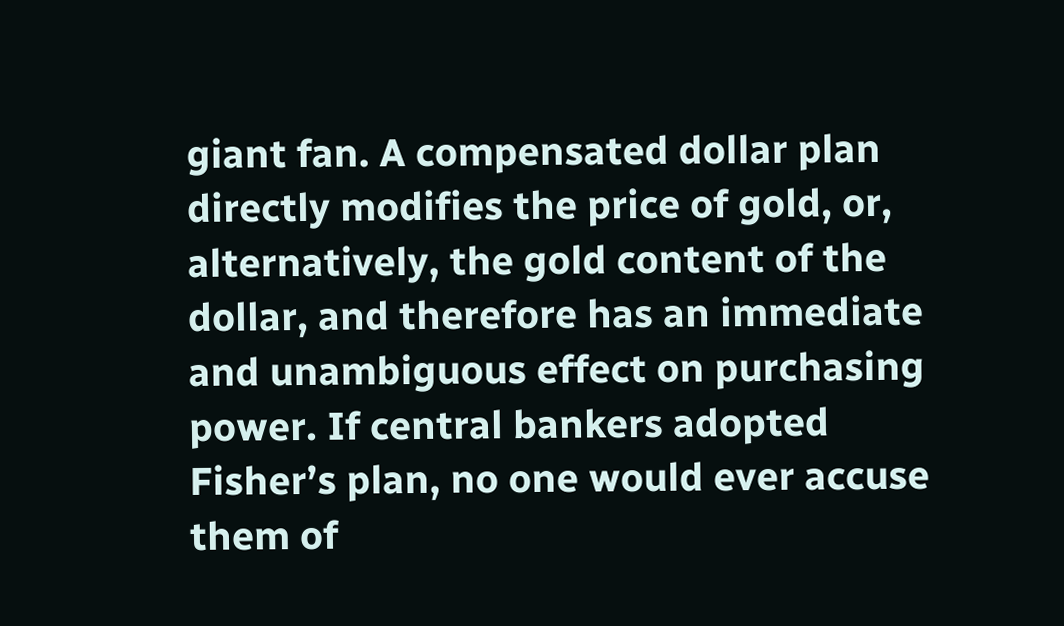giant fan. A compensated dollar plan directly modifies the price of gold, or, alternatively, the gold content of the dollar, and therefore has an immediate and unambiguous effect on purchasing power. If central bankers adopted Fisher’s plan, no one would ever accuse them of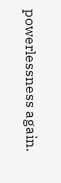powerlessness again.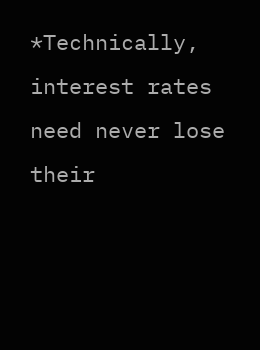*Technically, interest rates need never lose their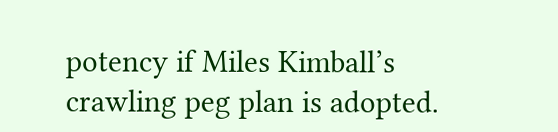potency if Miles Kimball’s crawling peg plan is adopted.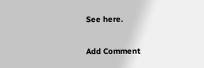See here.

Add Comment